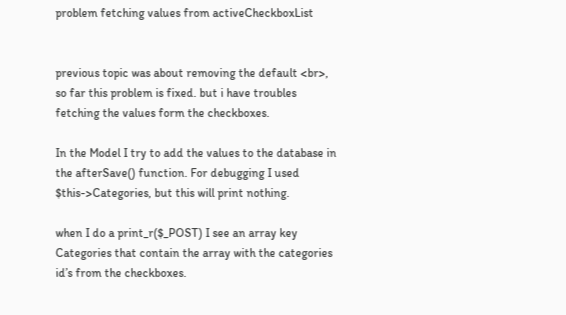problem fetching values from activeCheckboxList


previous topic was about removing the default <br>, so far this problem is fixed. but i have troubles fetching the values form the checkboxes.

In the Model I try to add the values to the database in the afterSave() function. For debugging I used $this->Categories, but this will print nothing.

when I do a print_r($_POST) I see an array key Categories that contain the array with the categories id’s from the checkboxes.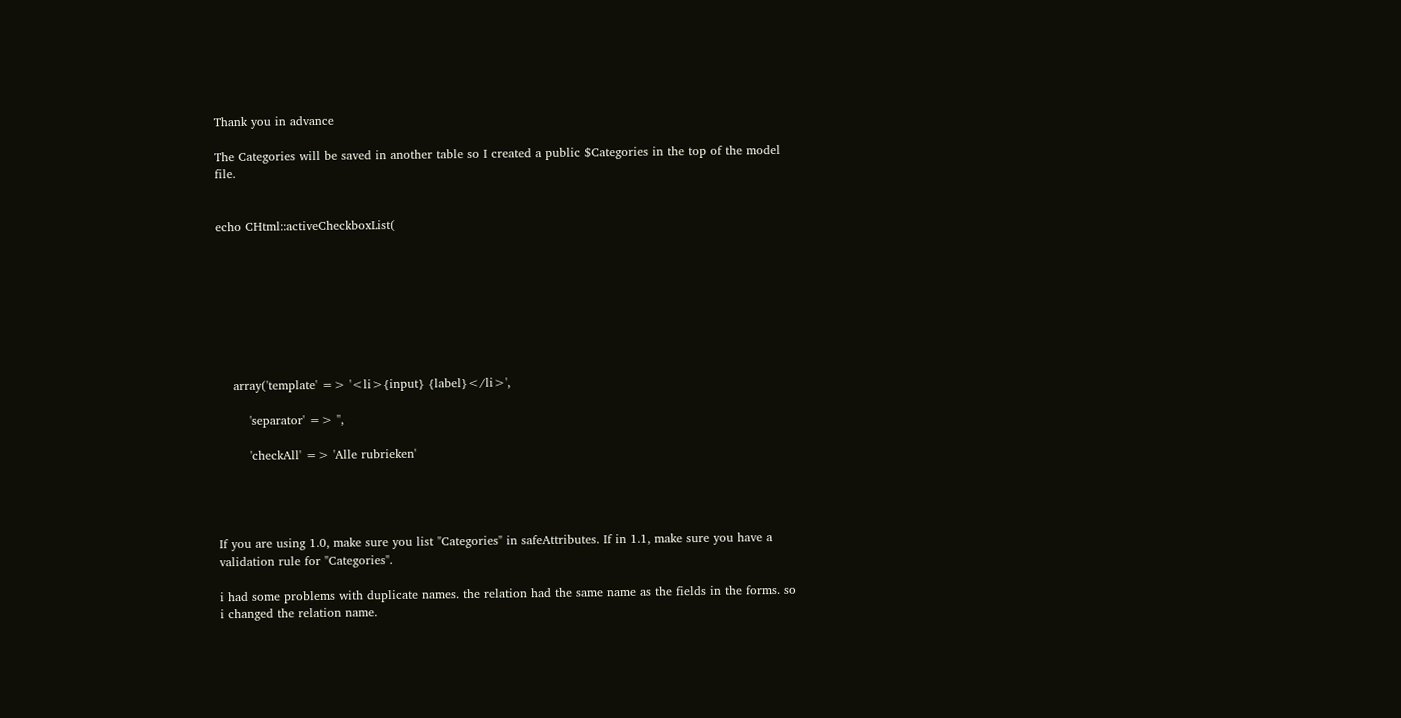Thank you in advance

The Categories will be saved in another table so I created a public $Categories in the top of the model file.


echo CHtml::activeCheckboxList(








    array('template' => '<li>{input} {label}</li>',

        'separator' => '',

        'checkAll' => 'Alle rubrieken'




If you are using 1.0, make sure you list "Categories" in safeAttributes. If in 1.1, make sure you have a validation rule for "Categories".

i had some problems with duplicate names. the relation had the same name as the fields in the forms. so i changed the relation name.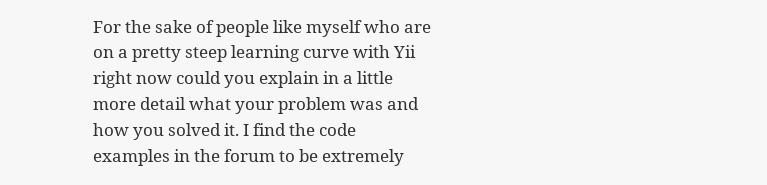For the sake of people like myself who are on a pretty steep learning curve with Yii right now could you explain in a little more detail what your problem was and how you solved it. I find the code examples in the forum to be extremely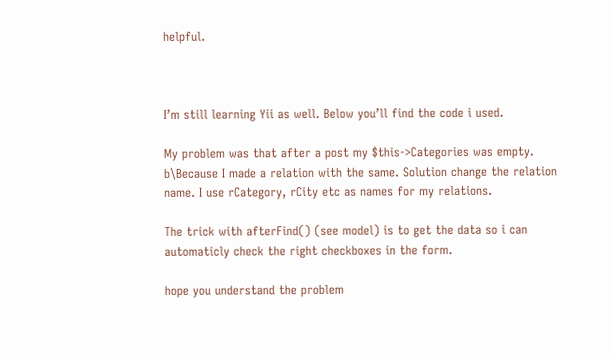helpful.



I’m still learning Yii as well. Below you’ll find the code i used.

My problem was that after a post my $this->Categories was empty. b\Because I made a relation with the same. Solution change the relation name. I use rCategory, rCity etc as names for my relations.

The trick with afterFind() (see model) is to get the data so i can automaticly check the right checkboxes in the form.

hope you understand the problem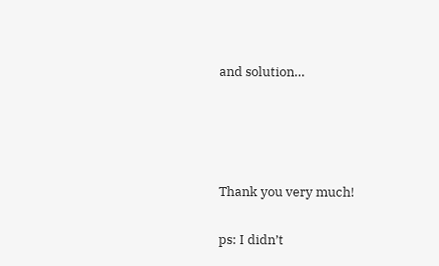and solution…




Thank you very much!

ps: I didn’t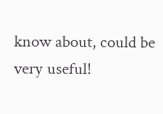know about, could be very useful!